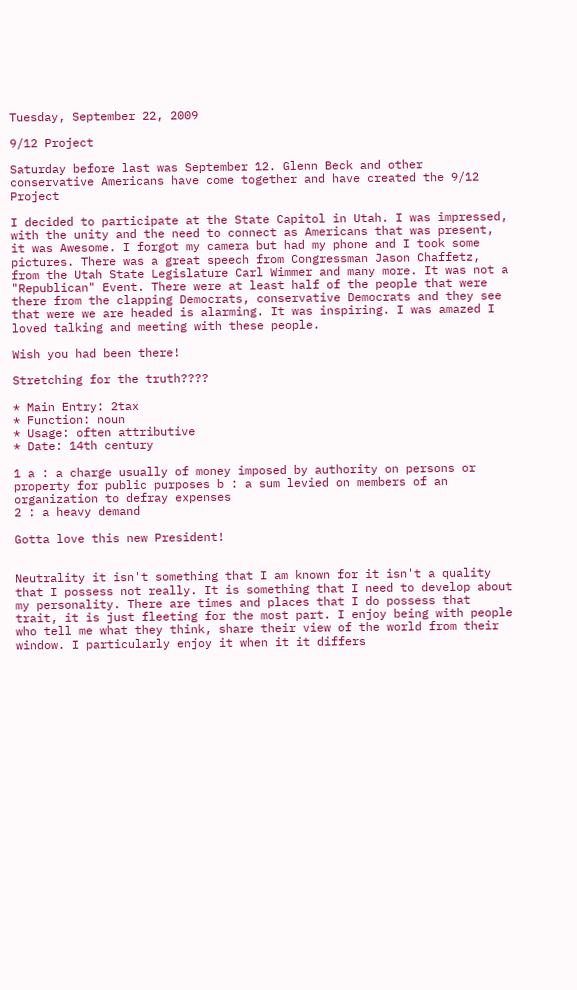Tuesday, September 22, 2009

9/12 Project

Saturday before last was September 12. Glenn Beck and other conservative Americans have come together and have created the 9/12 Project

I decided to participate at the State Capitol in Utah. I was impressed, with the unity and the need to connect as Americans that was present, it was Awesome. I forgot my camera but had my phone and I took some pictures. There was a great speech from Congressman Jason Chaffetz, from the Utah State Legislature Carl Wimmer and many more. It was not a "Republican" Event. There were at least half of the people that were there from the clapping Democrats, conservative Democrats and they see that were we are headed is alarming. It was inspiring. I was amazed I loved talking and meeting with these people.

Wish you had been there!

Stretching for the truth????

* Main Entry: 2tax
* Function: noun
* Usage: often attributive
* Date: 14th century

1 a : a charge usually of money imposed by authority on persons or property for public purposes b : a sum levied on members of an organization to defray expenses
2 : a heavy demand

Gotta love this new President!


Neutrality it isn't something that I am known for it isn't a quality that I possess not really. It is something that I need to develop about my personality. There are times and places that I do possess that trait, it is just fleeting for the most part. I enjoy being with people who tell me what they think, share their view of the world from their window. I particularly enjoy it when it it differs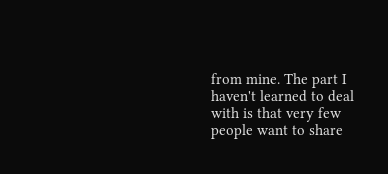from mine. The part I haven't learned to deal with is that very few people want to share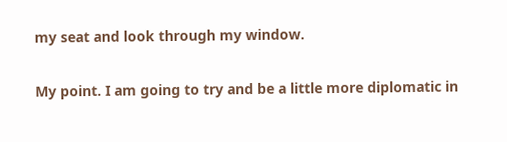my seat and look through my window.

My point. I am going to try and be a little more diplomatic in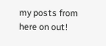my posts from here on out!